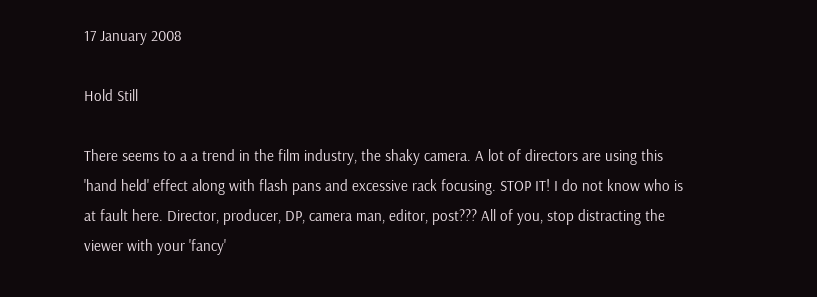17 January 2008

Hold Still

There seems to a a trend in the film industry, the shaky camera. A lot of directors are using this 'hand held' effect along with flash pans and excessive rack focusing. STOP IT! I do not know who is at fault here. Director, producer, DP, camera man, editor, post??? All of you, stop distracting the viewer with your 'fancy'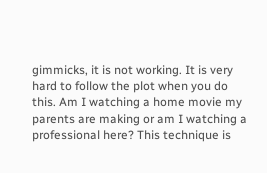gimmicks, it is not working. It is very hard to follow the plot when you do this. Am I watching a home movie my parents are making or am I watching a professional here? This technique is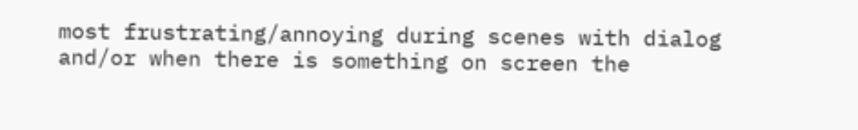most frustrating/annoying during scenes with dialog and/or when there is something on screen the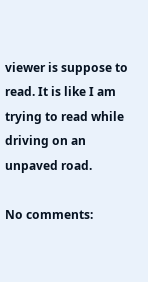viewer is suppose to read. It is like I am trying to read while driving on an unpaved road.

No comments: